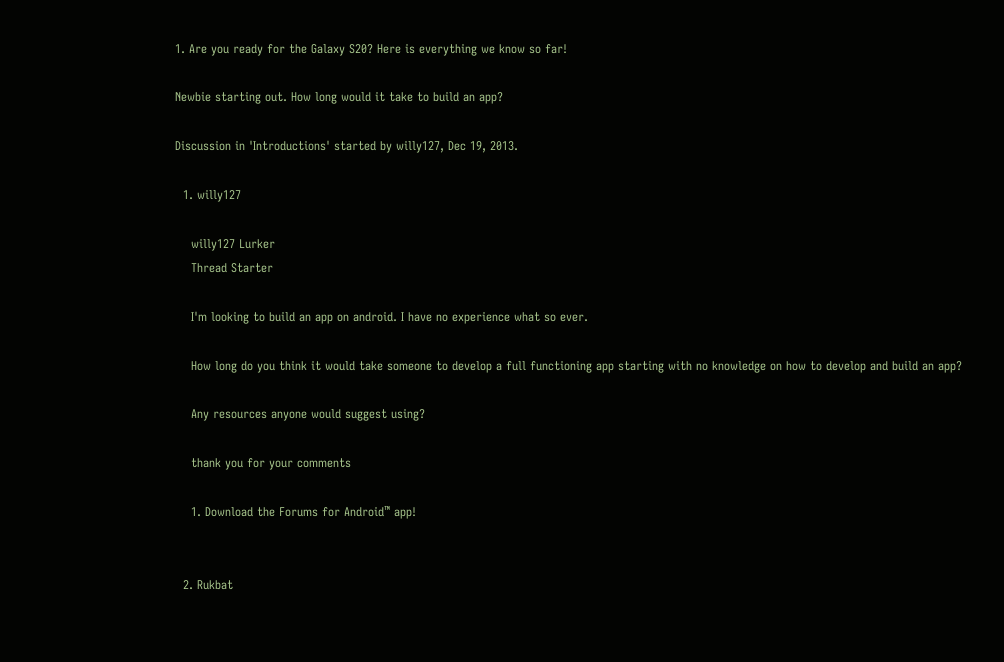1. Are you ready for the Galaxy S20? Here is everything we know so far!

Newbie starting out. How long would it take to build an app?

Discussion in 'Introductions' started by willy127, Dec 19, 2013.

  1. willy127

    willy127 Lurker
    Thread Starter

    I'm looking to build an app on android. I have no experience what so ever.

    How long do you think it would take someone to develop a full functioning app starting with no knowledge on how to develop and build an app?

    Any resources anyone would suggest using?

    thank you for your comments

    1. Download the Forums for Android™ app!


  2. Rukbat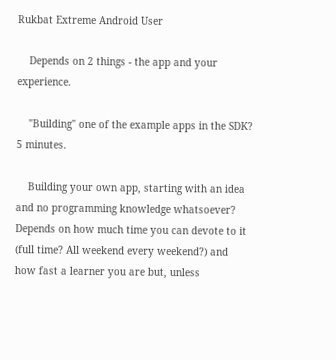Rukbat Extreme Android User

    Depends on 2 things - the app and your experience.

    "Building" one of the example apps in the SDK? 5 minutes.

    Building your own app, starting with an idea and no programming knowledge whatsoever? Depends on how much time you can devote to it (full time? All weekend every weekend?) and how fast a learner you are but, unless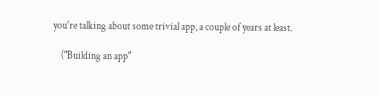you're talking about some trivial app, a couple of years at least.

    ("Building an app"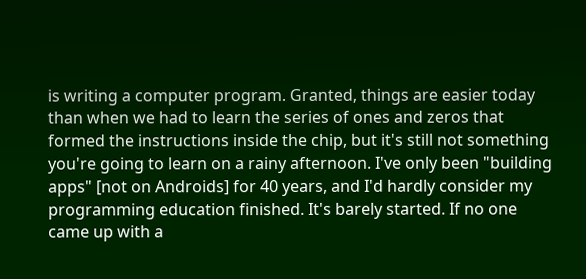is writing a computer program. Granted, things are easier today than when we had to learn the series of ones and zeros that formed the instructions inside the chip, but it's still not something you're going to learn on a rainy afternoon. I've only been "building apps" [not on Androids] for 40 years, and I'd hardly consider my programming education finished. It's barely started. If no one came up with a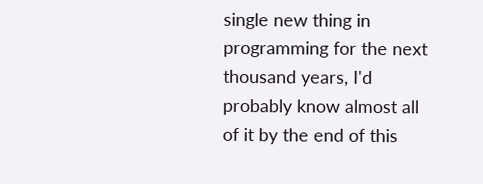single new thing in programming for the next thousand years, I'd probably know almost all of it by the end of this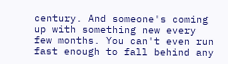century. And someone's coming up with something new every few months. You can't even run fast enough to fall behind any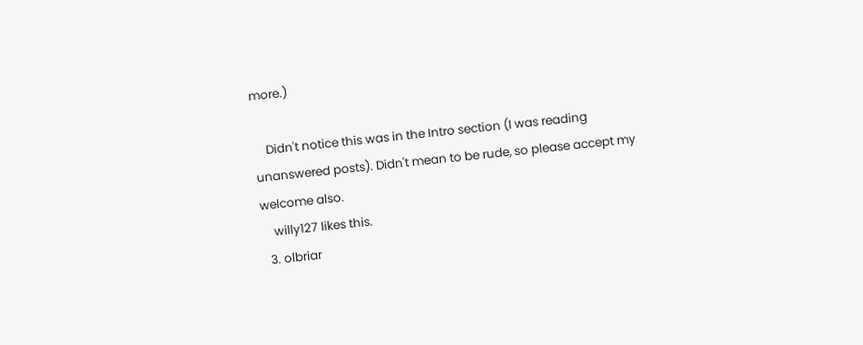more.)

    Didn't notice this was in the Intro section (I was reading unanswered posts). Didn't mean to be rude, so please accept my welcome also.
    willy127 likes this.
  3. olbriar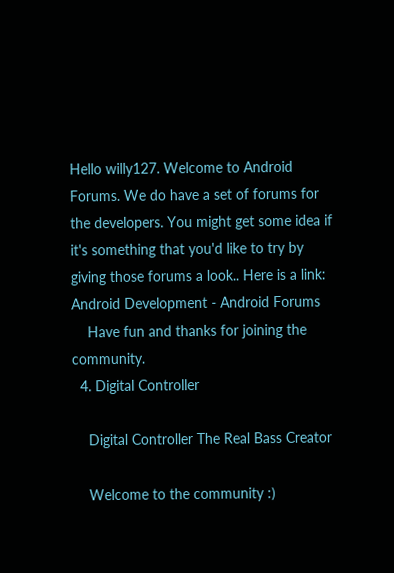Hello willy127. Welcome to Android Forums. We do have a set of forums for the developers. You might get some idea if it's something that you'd like to try by giving those forums a look.. Here is a link: Android Development - Android Forums
    Have fun and thanks for joining the community.
  4. Digital Controller

    Digital Controller The Real Bass Creator

    Welcome to the community :)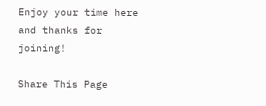Enjoy your time here and thanks for joining!

Share This Page